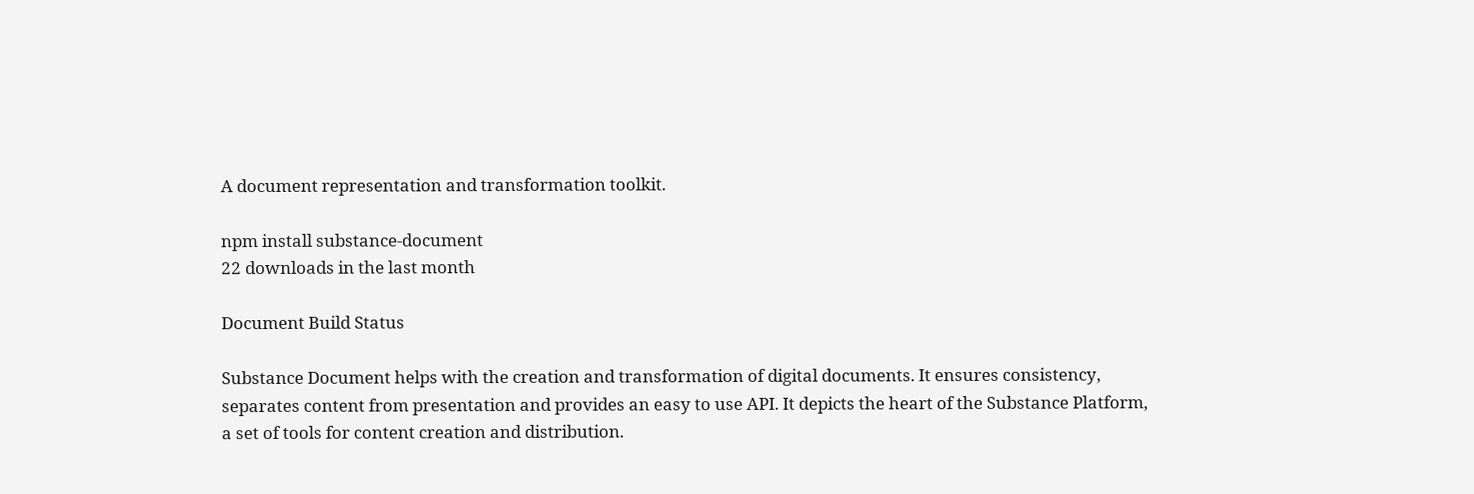A document representation and transformation toolkit.

npm install substance-document
22 downloads in the last month

Document Build Status

Substance Document helps with the creation and transformation of digital documents. It ensures consistency, separates content from presentation and provides an easy to use API. It depicts the heart of the Substance Platform, a set of tools for content creation and distribution.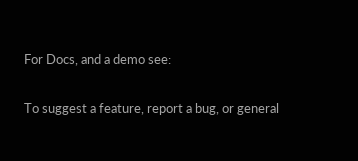For Docs, and a demo see:

To suggest a feature, report a bug, or general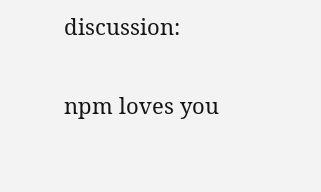discussion:

npm loves you